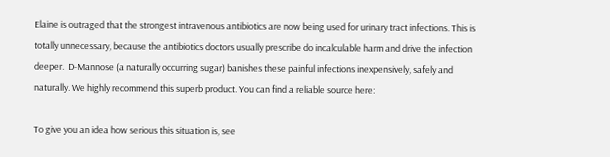Elaine is outraged that the strongest intravenous antibiotics are now being used for urinary tract infections. This is totally unnecessary, because the antibiotics doctors usually prescribe do incalculable harm and drive the infection deeper.  D-Mannose (a naturally occurring sugar) banishes these painful infections inexpensively, safely and naturally. We highly recommend this superb product. You can find a reliable source here:

To give you an idea how serious this situation is, see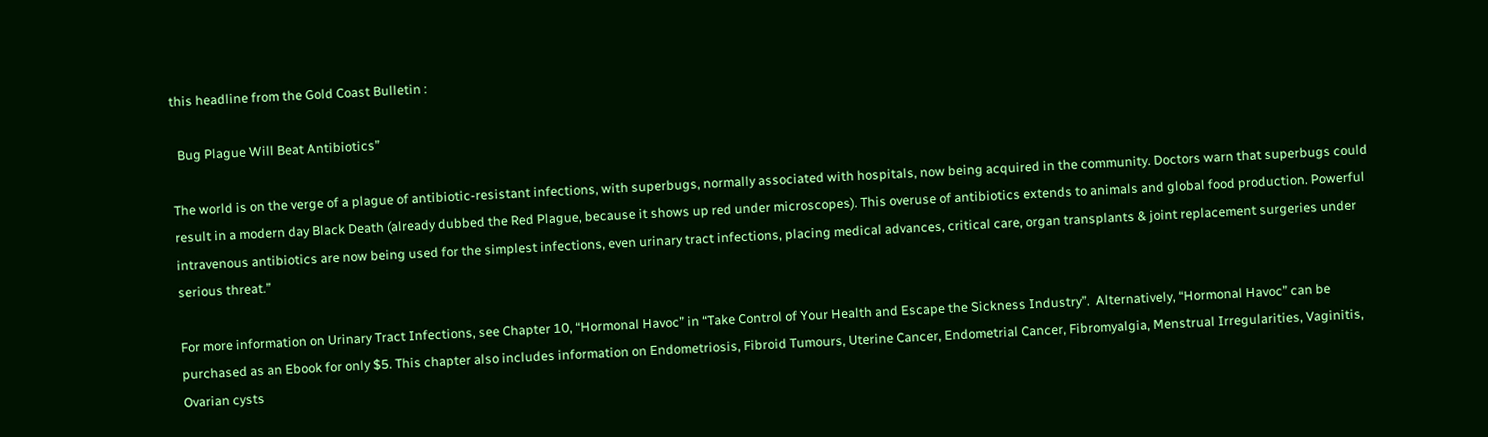this headline from the Gold Coast Bulletin :

  Bug Plague Will Beat Antibiotics”

The world is on the verge of a plague of antibiotic-resistant infections, with superbugs, normally associated with hospitals, now being acquired in the community. Doctors warn that superbugs could result in a modern day Black Death (already dubbed the Red Plague, because it shows up red under microscopes). This overuse of antibiotics extends to animals and global food production. Powerful intravenous antibiotics are now being used for the simplest infections, even urinary tract infections, placing medical advances, critical care, organ transplants & joint replacement surgeries under serious threat.”

For more information on Urinary Tract Infections, see Chapter 10, “Hormonal Havoc” in “Take Control of Your Health and Escape the Sickness Industry”.  Alternatively, “Hormonal Havoc” can be purchased as an Ebook for only $5. This chapter also includes information on Endometriosis, Fibroid Tumours, Uterine Cancer, Endometrial Cancer, Fibromyalgia, Menstrual Irregularities, Vaginitis, Ovarian cysts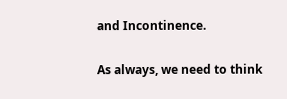and Incontinence.

As always, we need to think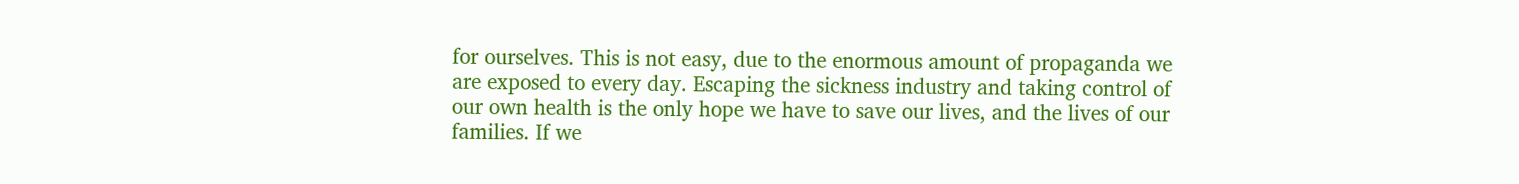for ourselves. This is not easy, due to the enormous amount of propaganda we are exposed to every day. Escaping the sickness industry and taking control of our own health is the only hope we have to save our lives, and the lives of our families. If we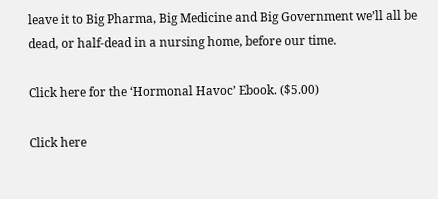leave it to Big Pharma, Big Medicine and Big Government we’ll all be dead, or half-dead in a nursing home, before our time.

Click here for the ‘Hormonal Havoc’ Ebook. ($5.00)

Click here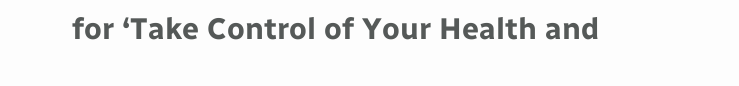for ‘Take Control of Your Health and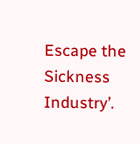Escape the Sickness Industry’.